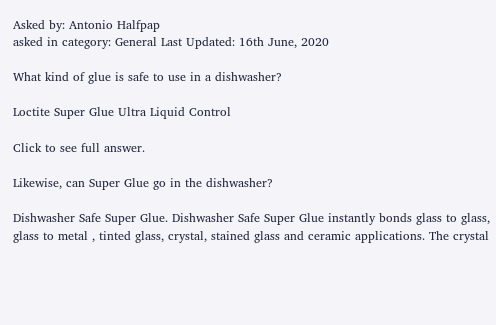Asked by: Antonio Halfpap
asked in category: General Last Updated: 16th June, 2020

What kind of glue is safe to use in a dishwasher?

Loctite Super Glue Ultra Liquid Control

Click to see full answer.

Likewise, can Super Glue go in the dishwasher?

Dishwasher Safe Super Glue. Dishwasher Safe Super Glue instantly bonds glass to glass, glass to metal , tinted glass, crystal, stained glass and ceramic applications. The crystal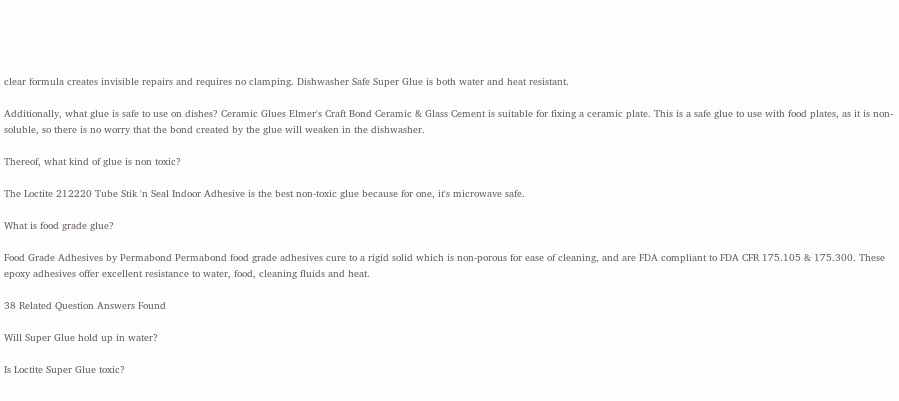clear formula creates invisible repairs and requires no clamping. Dishwasher Safe Super Glue is both water and heat resistant.

Additionally, what glue is safe to use on dishes? Ceramic Glues Elmer's Craft Bond Ceramic & Glass Cement is suitable for fixing a ceramic plate. This is a safe glue to use with food plates, as it is non-soluble, so there is no worry that the bond created by the glue will weaken in the dishwasher.

Thereof, what kind of glue is non toxic?

The Loctite 212220 Tube Stik 'n Seal Indoor Adhesive is the best non-toxic glue because for one, it's microwave safe.

What is food grade glue?

Food Grade Adhesives by Permabond Permabond food grade adhesives cure to a rigid solid which is non-porous for ease of cleaning, and are FDA compliant to FDA CFR 175.105 & 175.300. These epoxy adhesives offer excellent resistance to water, food, cleaning fluids and heat.

38 Related Question Answers Found

Will Super Glue hold up in water?

Is Loctite Super Glue toxic?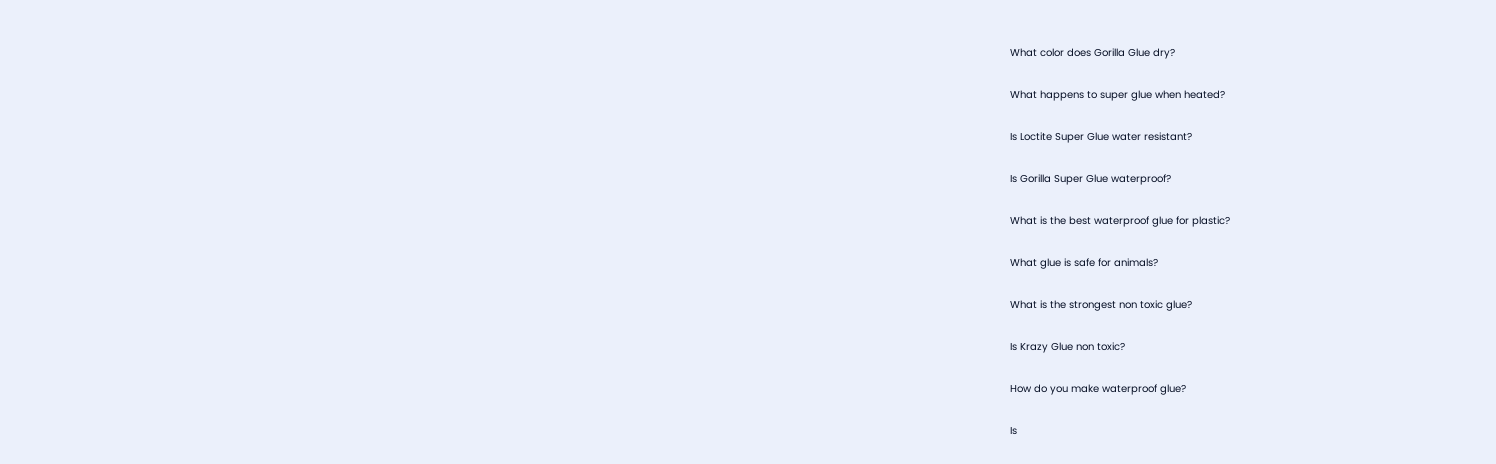What color does Gorilla Glue dry?

What happens to super glue when heated?

Is Loctite Super Glue water resistant?

Is Gorilla Super Glue waterproof?

What is the best waterproof glue for plastic?

What glue is safe for animals?

What is the strongest non toxic glue?

Is Krazy Glue non toxic?

How do you make waterproof glue?

Is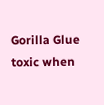Gorilla Glue toxic when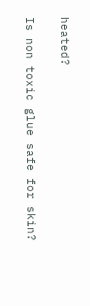heated?

Is non toxic glue safe for skin?